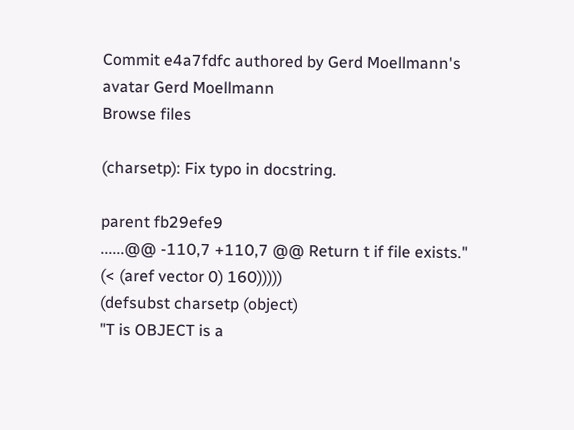Commit e4a7fdfc authored by Gerd Moellmann's avatar Gerd Moellmann
Browse files

(charsetp): Fix typo in docstring.

parent fb29efe9
......@@ -110,7 +110,7 @@ Return t if file exists."
(< (aref vector 0) 160)))))
(defsubst charsetp (object)
"T is OBJECT is a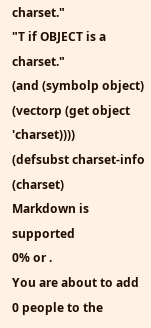charset."
"T if OBJECT is a charset."
(and (symbolp object) (vectorp (get object 'charset))))
(defsubst charset-info (charset)
Markdown is supported
0% or .
You are about to add 0 people to the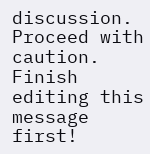discussion. Proceed with caution.
Finish editing this message first!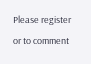Please register or to comment